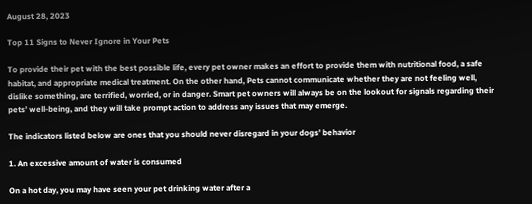August 28, 2023

Top 11 Signs to Never Ignore in Your Pets

To provide their pet with the best possible life, every pet owner makes an effort to provide them with nutritional food, a safe habitat, and appropriate medical treatment. On the other hand, Pets cannot communicate whether they are not feeling well, dislike something, are terrified, worried, or in danger. Smart pet owners will always be on the lookout for signals regarding their pets’ well-being, and they will take prompt action to address any issues that may emerge.

The indicators listed below are ones that you should never disregard in your dogs’ behavior

1. An excessive amount of water is consumed

On a hot day, you may have seen your pet drinking water after a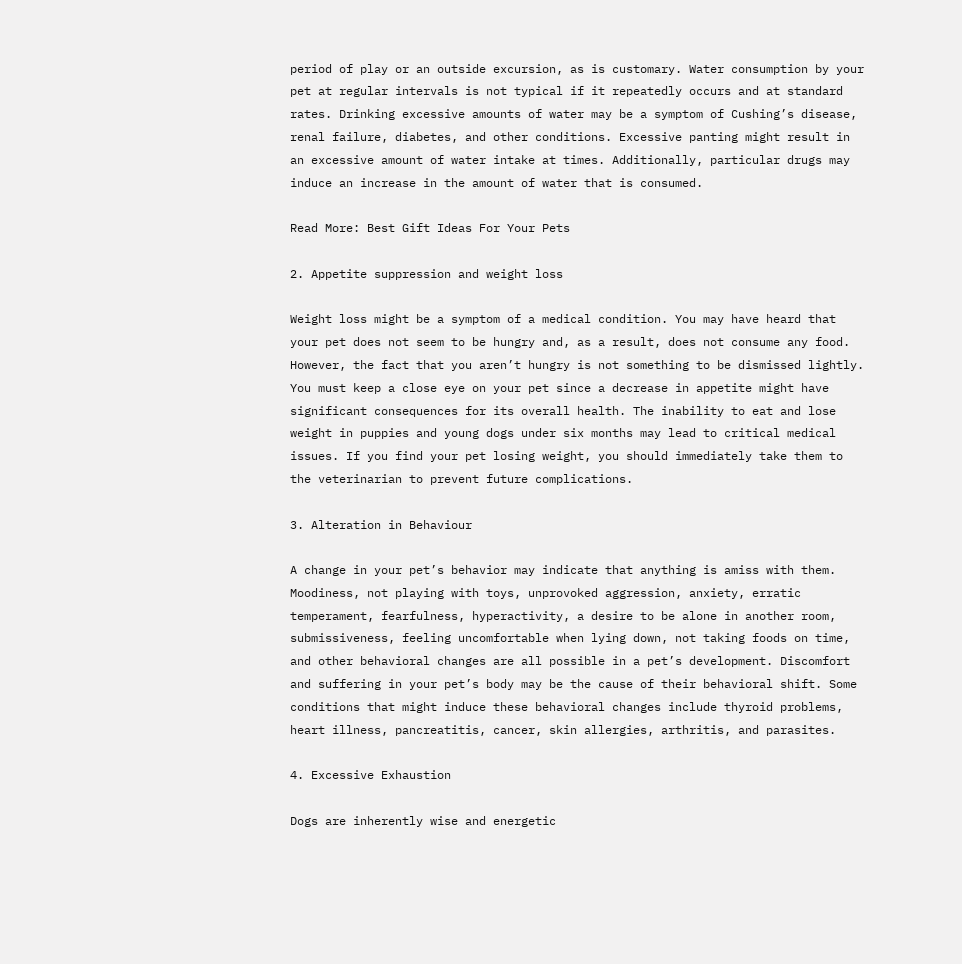period of play or an outside excursion, as is customary. Water consumption by your pet at regular intervals is not typical if it repeatedly occurs and at standard rates. Drinking excessive amounts of water may be a symptom of Cushing’s disease, renal failure, diabetes, and other conditions. Excessive panting might result in an excessive amount of water intake at times. Additionally, particular drugs may induce an increase in the amount of water that is consumed.

Read More: Best Gift Ideas For Your Pets

2. Appetite suppression and weight loss

Weight loss might be a symptom of a medical condition. You may have heard that your pet does not seem to be hungry and, as a result, does not consume any food. However, the fact that you aren’t hungry is not something to be dismissed lightly. You must keep a close eye on your pet since a decrease in appetite might have significant consequences for its overall health. The inability to eat and lose weight in puppies and young dogs under six months may lead to critical medical issues. If you find your pet losing weight, you should immediately take them to the veterinarian to prevent future complications.

3. Alteration in Behaviour

A change in your pet’s behavior may indicate that anything is amiss with them. Moodiness, not playing with toys, unprovoked aggression, anxiety, erratic temperament, fearfulness, hyperactivity, a desire to be alone in another room, submissiveness, feeling uncomfortable when lying down, not taking foods on time, and other behavioral changes are all possible in a pet’s development. Discomfort and suffering in your pet’s body may be the cause of their behavioral shift. Some conditions that might induce these behavioral changes include thyroid problems, heart illness, pancreatitis, cancer, skin allergies, arthritis, and parasites.

4. Excessive Exhaustion

Dogs are inherently wise and energetic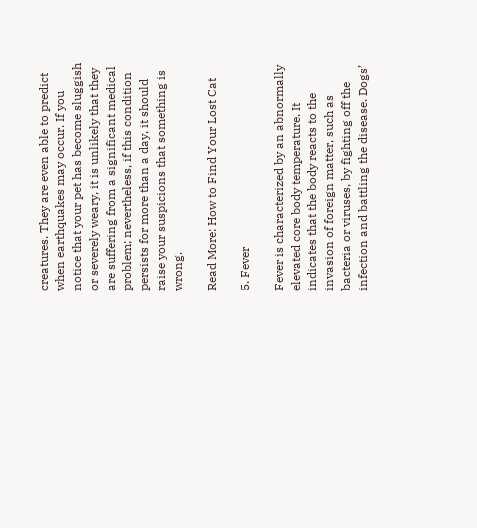creatures. They are even able to predict when earthquakes may occur. If you notice that your pet has become sluggish or severely weary, it is unlikely that they are suffering from a significant medical problem; nevertheless, if this condition persists for more than a day, it should raise your suspicions that something is wrong.

Read More: How to Find Your Lost Cat

5. Fever

Fever is characterized by an abnormally elevated core body temperature. It indicates that the body reacts to the invasion of foreign matter, such as bacteria or viruses, by fighting off the infection and battling the disease. Dogs’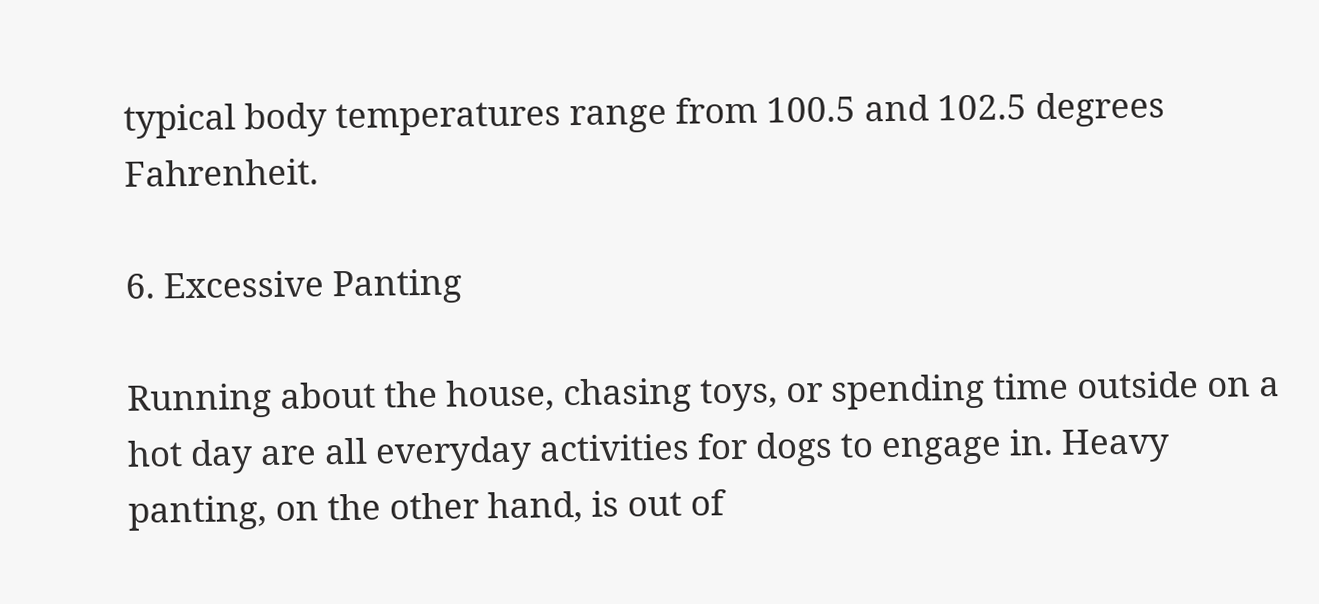typical body temperatures range from 100.5 and 102.5 degrees Fahrenheit.

6. Excessive Panting

Running about the house, chasing toys, or spending time outside on a hot day are all everyday activities for dogs to engage in. Heavy panting, on the other hand, is out of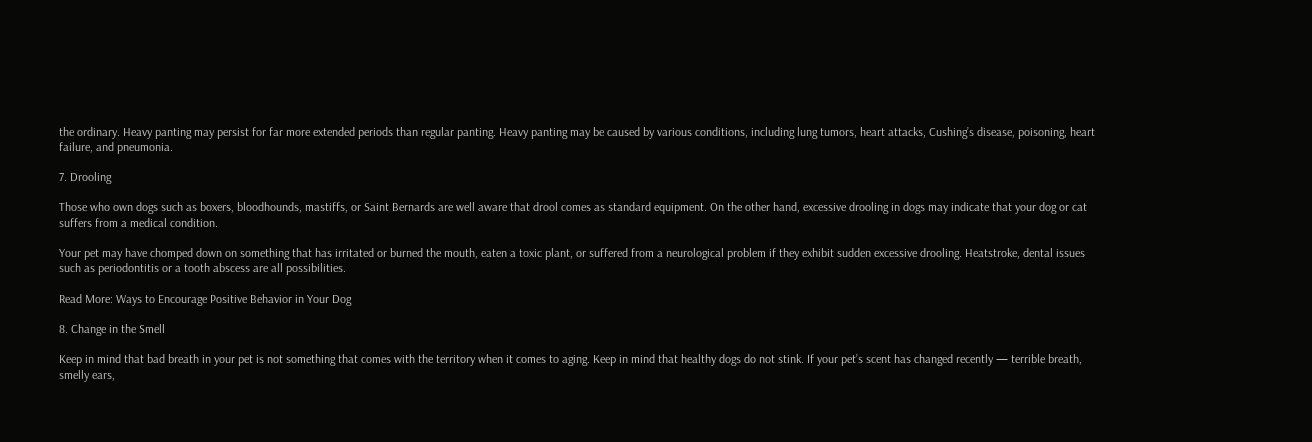the ordinary. Heavy panting may persist for far more extended periods than regular panting. Heavy panting may be caused by various conditions, including lung tumors, heart attacks, Cushing’s disease, poisoning, heart failure, and pneumonia.

7. Drooling

Those who own dogs such as boxers, bloodhounds, mastiffs, or Saint Bernards are well aware that drool comes as standard equipment. On the other hand, excessive drooling in dogs may indicate that your dog or cat suffers from a medical condition.

Your pet may have chomped down on something that has irritated or burned the mouth, eaten a toxic plant, or suffered from a neurological problem if they exhibit sudden excessive drooling. Heatstroke, dental issues such as periodontitis or a tooth abscess are all possibilities.

Read More: Ways to Encourage Positive Behavior in Your Dog

8. Change in the Smell

Keep in mind that bad breath in your pet is not something that comes with the territory when it comes to aging. Keep in mind that healthy dogs do not stink. If your pet’s scent has changed recently — terrible breath, smelly ears,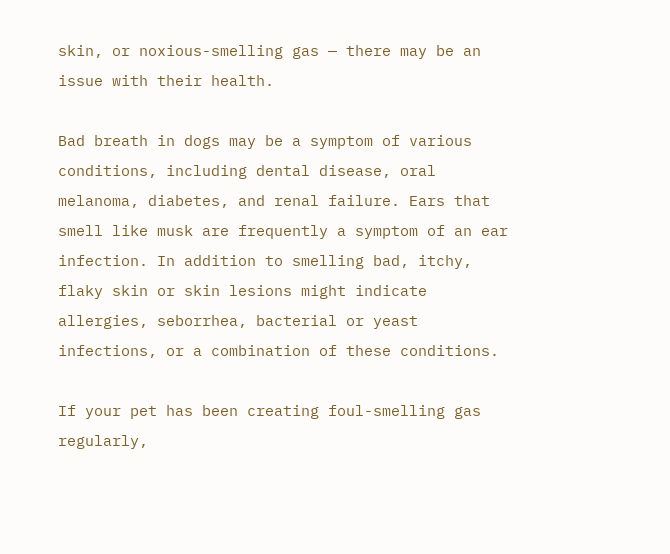skin, or noxious-smelling gas — there may be an issue with their health.

Bad breath in dogs may be a symptom of various conditions, including dental disease, oral melanoma, diabetes, and renal failure. Ears that smell like musk are frequently a symptom of an ear infection. In addition to smelling bad, itchy, flaky skin or skin lesions might indicate allergies, seborrhea, bacterial or yeast infections, or a combination of these conditions.

If your pet has been creating foul-smelling gas regularly,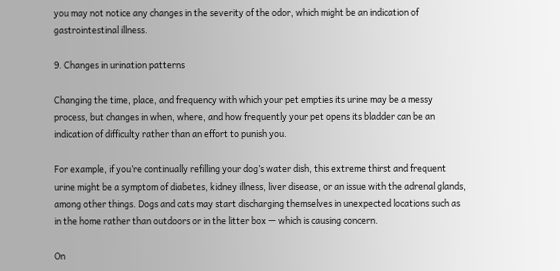you may not notice any changes in the severity of the odor, which might be an indication of gastrointestinal illness.

9. Changes in urination patterns

Changing the time, place, and frequency with which your pet empties its urine may be a messy process, but changes in when, where, and how frequently your pet opens its bladder can be an indication of difficulty rather than an effort to punish you.

For example, if you’re continually refilling your dog’s water dish, this extreme thirst and frequent urine might be a symptom of diabetes, kidney illness, liver disease, or an issue with the adrenal glands, among other things. Dogs and cats may start discharging themselves in unexpected locations such as in the home rather than outdoors or in the litter box — which is causing concern.

On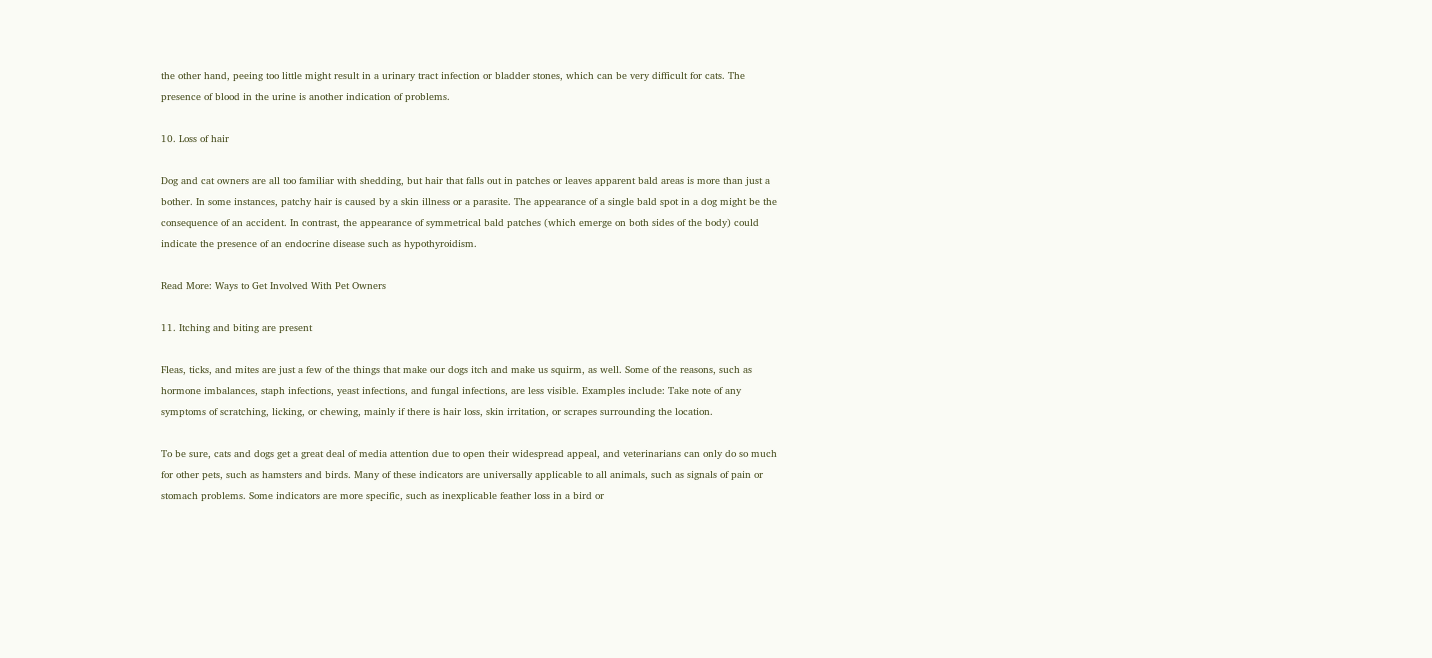the other hand, peeing too little might result in a urinary tract infection or bladder stones, which can be very difficult for cats. The presence of blood in the urine is another indication of problems.

10. Loss of hair

Dog and cat owners are all too familiar with shedding, but hair that falls out in patches or leaves apparent bald areas is more than just a bother. In some instances, patchy hair is caused by a skin illness or a parasite. The appearance of a single bald spot in a dog might be the consequence of an accident. In contrast, the appearance of symmetrical bald patches (which emerge on both sides of the body) could indicate the presence of an endocrine disease such as hypothyroidism.

Read More: Ways to Get Involved With Pet Owners

11. Itching and biting are present

Fleas, ticks, and mites are just a few of the things that make our dogs itch and make us squirm, as well. Some of the reasons, such as hormone imbalances, staph infections, yeast infections, and fungal infections, are less visible. Examples include: Take note of any symptoms of scratching, licking, or chewing, mainly if there is hair loss, skin irritation, or scrapes surrounding the location.

To be sure, cats and dogs get a great deal of media attention due to open their widespread appeal, and veterinarians can only do so much for other pets, such as hamsters and birds. Many of these indicators are universally applicable to all animals, such as signals of pain or stomach problems. Some indicators are more specific, such as inexplicable feather loss in a bird or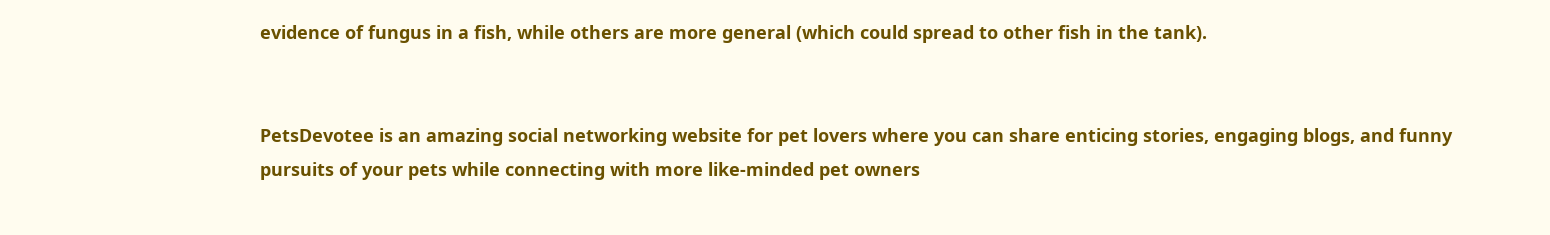evidence of fungus in a fish, while others are more general (which could spread to other fish in the tank).


PetsDevotee is an amazing social networking website for pet lovers where you can share enticing stories, engaging blogs, and funny pursuits of your pets while connecting with more like-minded pet owners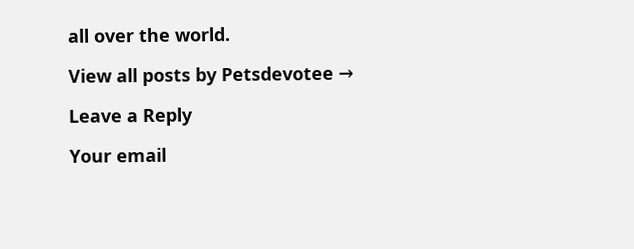all over the world.

View all posts by Petsdevotee →

Leave a Reply

Your email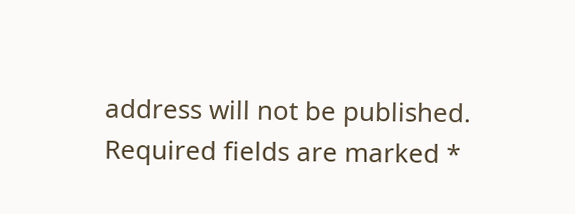address will not be published. Required fields are marked *